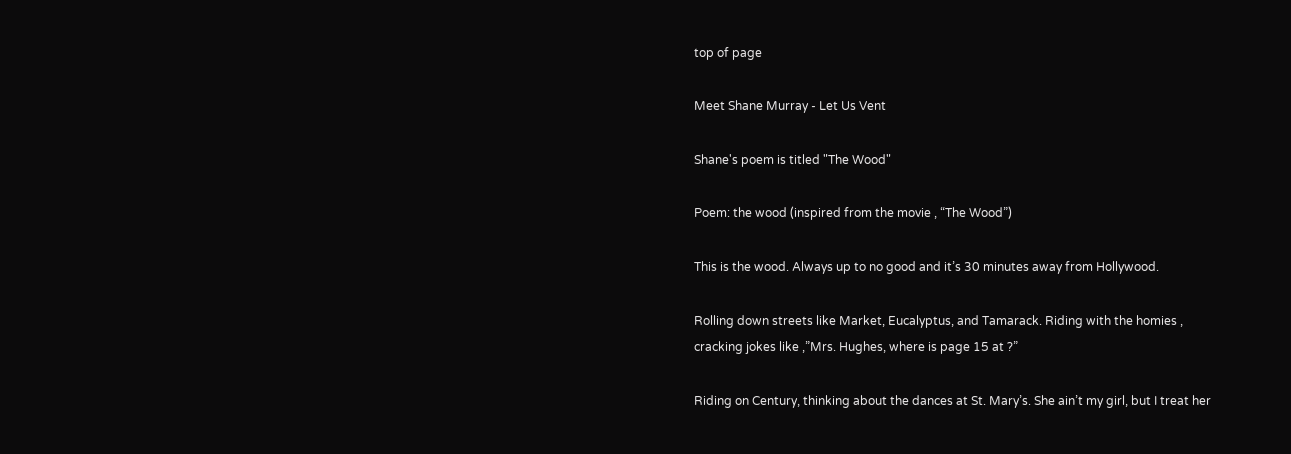top of page

Meet Shane Murray - Let Us Vent

Shane's poem is titled "The Wood"

Poem: the wood (inspired from the movie , “The Wood”)

This is the wood. Always up to no good and it’s 30 minutes away from Hollywood.

Rolling down streets like Market, Eucalyptus, and Tamarack. Riding with the homies , cracking jokes like ,”Mrs. Hughes, where is page 15 at ?”

Riding on Century, thinking about the dances at St. Mary’s. She ain’t my girl, but I treat her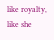like royalty, like she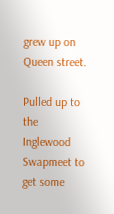grew up on Queen street.

Pulled up to the Inglewood Swapmeet to get some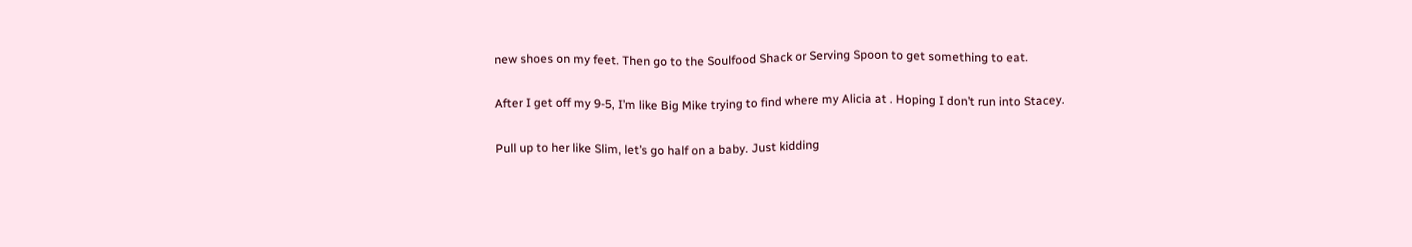new shoes on my feet. Then go to the Soulfood Shack or Serving Spoon to get something to eat.

After I get off my 9-5, I’m like Big Mike trying to find where my Alicia at . Hoping I don’t run into Stacey.

Pull up to her like Slim, let’s go half on a baby. Just kidding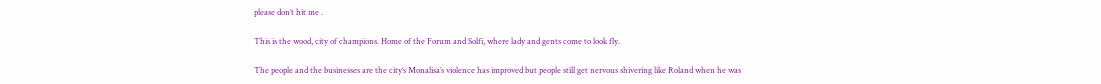please don’t hit me .

This is the wood, city of champions. Home of the Forum and Solfi, where lady and gents come to look fly.

The people and the businesses are the city’s Monalisa’s violence has improved but people still get nervous shivering like Roland when he was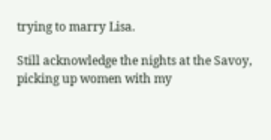trying to marry Lisa.

Still acknowledge the nights at the Savoy, picking up women with my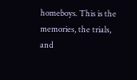homeboys. This is the memories, the trials, and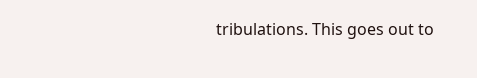tribulations. This goes out to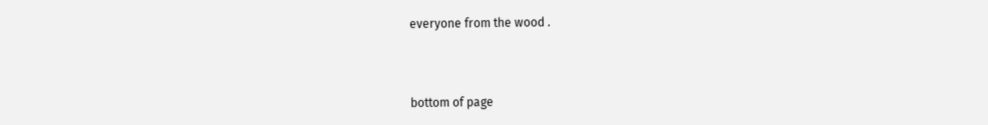everyone from the wood .



bottom of page